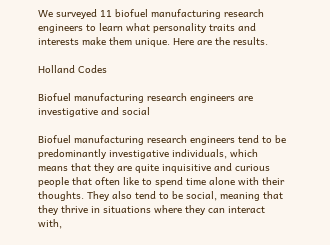We surveyed 11 biofuel manufacturing research engineers to learn what personality traits and interests make them unique. Here are the results.

Holland Codes

Biofuel manufacturing research engineers are investigative and social

Biofuel manufacturing research engineers tend to be predominantly investigative individuals, which means that they are quite inquisitive and curious people that often like to spend time alone with their thoughts. They also tend to be social, meaning that they thrive in situations where they can interact with,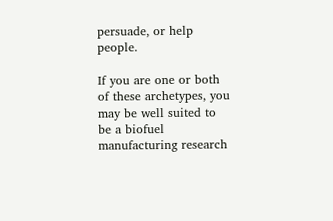persuade, or help people.

If you are one or both of these archetypes, you may be well suited to be a biofuel manufacturing research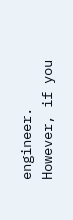engineer. However, if you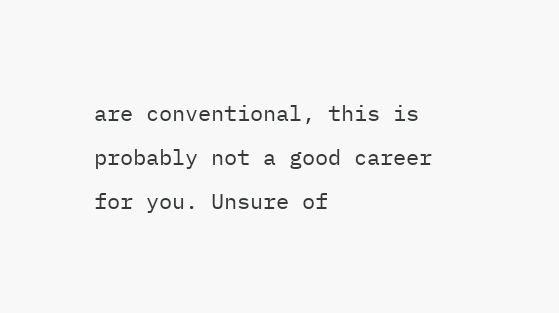are conventional, this is probably not a good career for you. Unsure of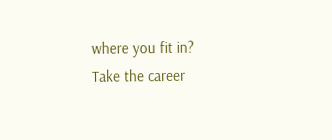where you fit in? Take the career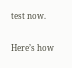test now.

Here’s how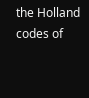the Holland codes of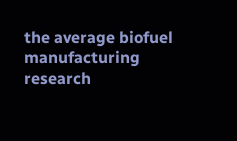the average biofuel manufacturing research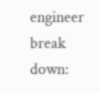engineer break down: